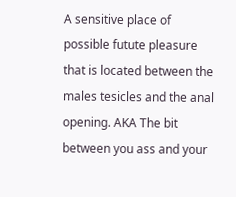A sensitive place of possible futute pleasure that is located between the males tesicles and the anal opening. AKA The bit between you ass and your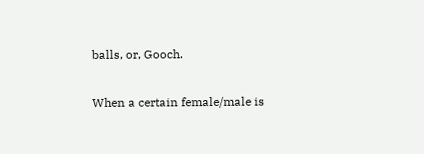balls, or, Gooch.

When a certain female/male is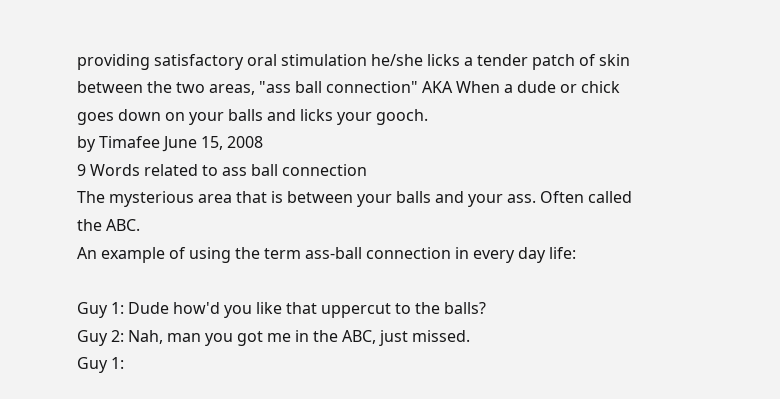providing satisfactory oral stimulation he/she licks a tender patch of skin between the two areas, "ass ball connection" AKA When a dude or chick goes down on your balls and licks your gooch.
by Timafee June 15, 2008
9 Words related to ass ball connection
The mysterious area that is between your balls and your ass. Often called the ABC.
An example of using the term ass-ball connection in every day life:

Guy 1: Dude how'd you like that uppercut to the balls?
Guy 2: Nah, man you got me in the ABC, just missed.
Guy 1: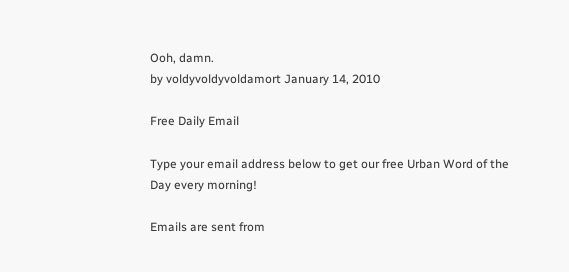Ooh, damn.
by voldyvoldyvoldamort January 14, 2010

Free Daily Email

Type your email address below to get our free Urban Word of the Day every morning!

Emails are sent from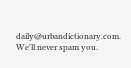daily@urbandictionary.com. We'll never spam you.